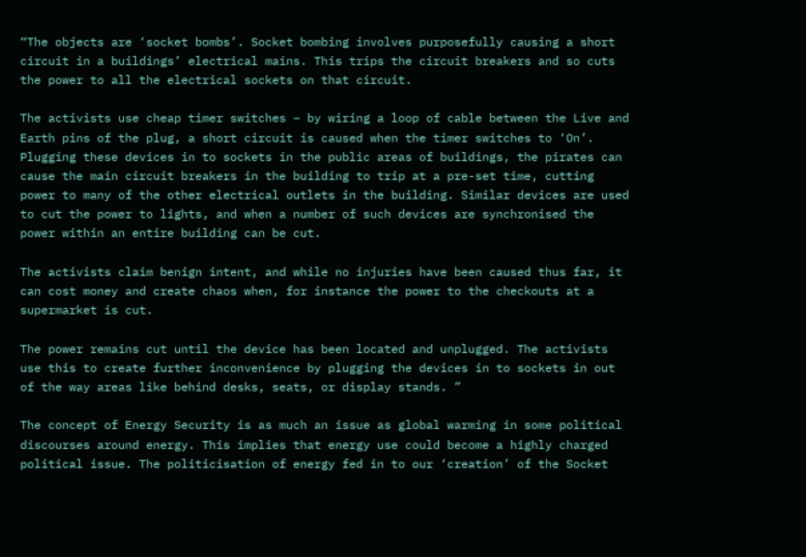“The objects are ‘socket bombs’. Socket bombing involves purposefully causing a short circuit in a buildings’ electrical mains. This trips the circuit breakers and so cuts the power to all the electrical sockets on that circuit.

The activists use cheap timer switches – by wiring a loop of cable between the Live and Earth pins of the plug, a short circuit is caused when the timer switches to ‘On’. Plugging these devices in to sockets in the public areas of buildings, the pirates can cause the main circuit breakers in the building to trip at a pre-set time, cutting power to many of the other electrical outlets in the building. Similar devices are used to cut the power to lights, and when a number of such devices are synchronised the power within an entire building can be cut.

The activists claim benign intent, and while no injuries have been caused thus far, it can cost money and create chaos when, for instance the power to the checkouts at a supermarket is cut.

The power remains cut until the device has been located and unplugged. The activists use this to create further inconvenience by plugging the devices in to sockets in out of the way areas like behind desks, seats, or display stands. ”

The concept of Energy Security is as much an issue as global warming in some political discourses around energy. This implies that energy use could become a highly charged political issue. The politicisation of energy fed in to our ‘creation’ of the Socket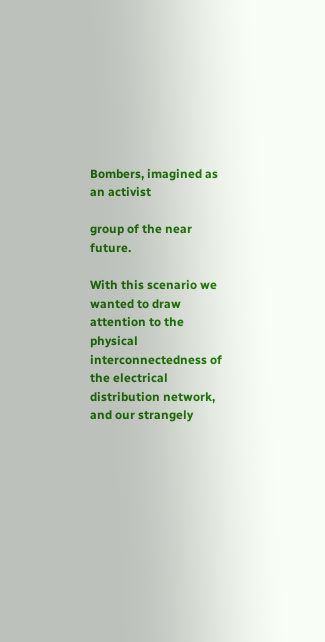Bombers, imagined as an activist

group of the near future.

With this scenario we wanted to draw attention to the physical interconnectedness of the electrical distribution network, and our strangely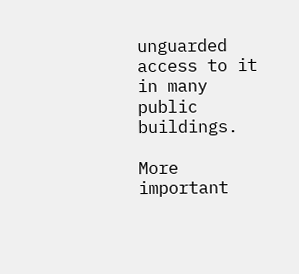unguarded access to it in many public buildings.

More important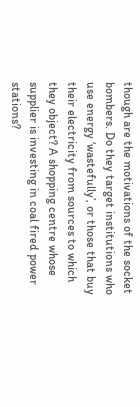though are the motivations of the socket bombers. Do they target institutions who use energy ‘wastefully’, or those that buy their electricity from sources to which they object? A shopping centre whose supplier is investing in coal fired power stations?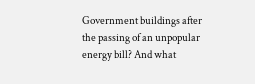Government buildings after the passing of an unpopular energy bill? And what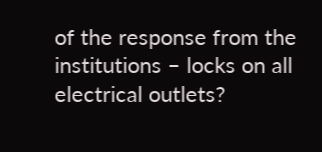of the response from the institutions – locks on all electrical outlets?